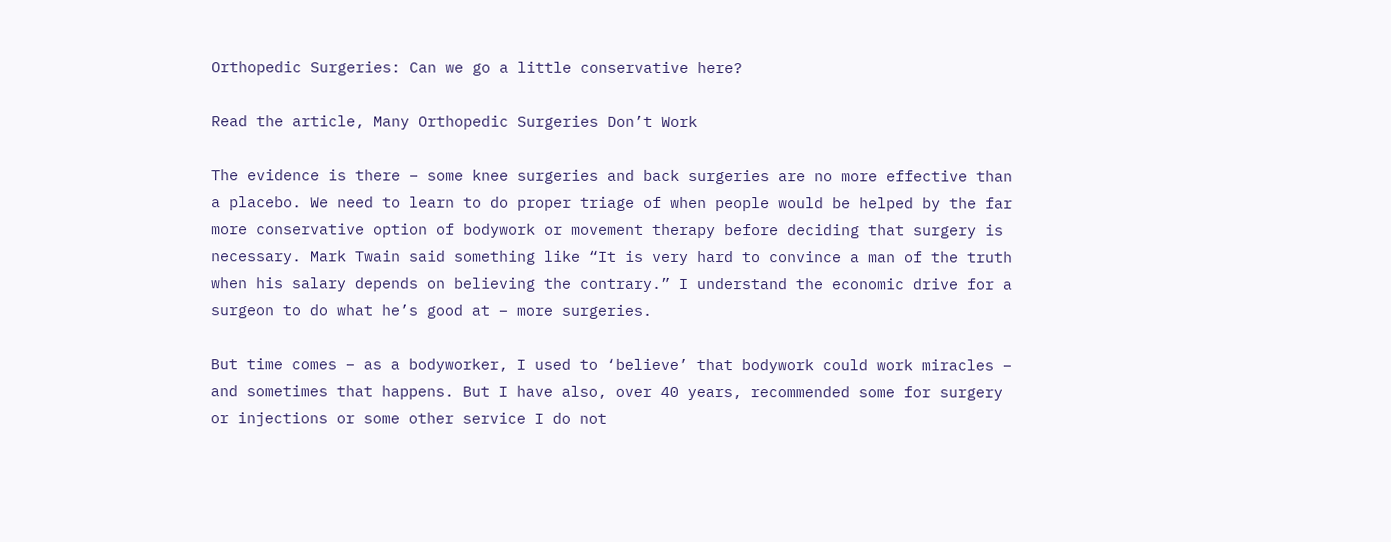Orthopedic Surgeries: Can we go a little conservative here?

Read the article, Many Orthopedic Surgeries Don’t Work

The evidence is there – some knee surgeries and back surgeries are no more effective than a placebo. We need to learn to do proper triage of when people would be helped by the far more conservative option of bodywork or movement therapy before deciding that surgery is necessary. Mark Twain said something like “It is very hard to convince a man of the truth when his salary depends on believing the contrary.” I understand the economic drive for a surgeon to do what he’s good at – more surgeries.

But time comes – as a bodyworker, I used to ‘believe’ that bodywork could work miracles – and sometimes that happens. But I have also, over 40 years, recommended some for surgery or injections or some other service I do not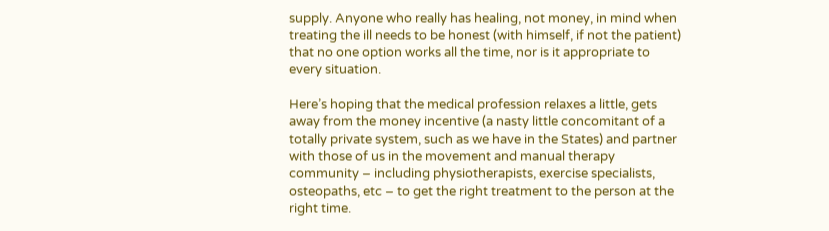supply. Anyone who really has healing, not money, in mind when treating the ill needs to be honest (with himself, if not the patient) that no one option works all the time, nor is it appropriate to every situation.

Here’s hoping that the medical profession relaxes a little, gets away from the money incentive (a nasty little concomitant of a totally private system, such as we have in the States) and partner with those of us in the movement and manual therapy community – including physiotherapists, exercise specialists, osteopaths, etc – to get the right treatment to the person at the right time.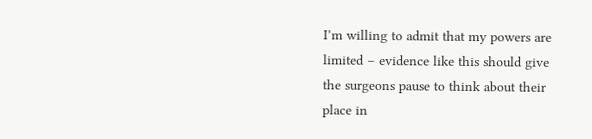I’m willing to admit that my powers are limited – evidence like this should give the surgeons pause to think about their place in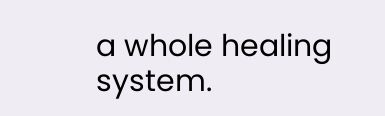a whole healing system.